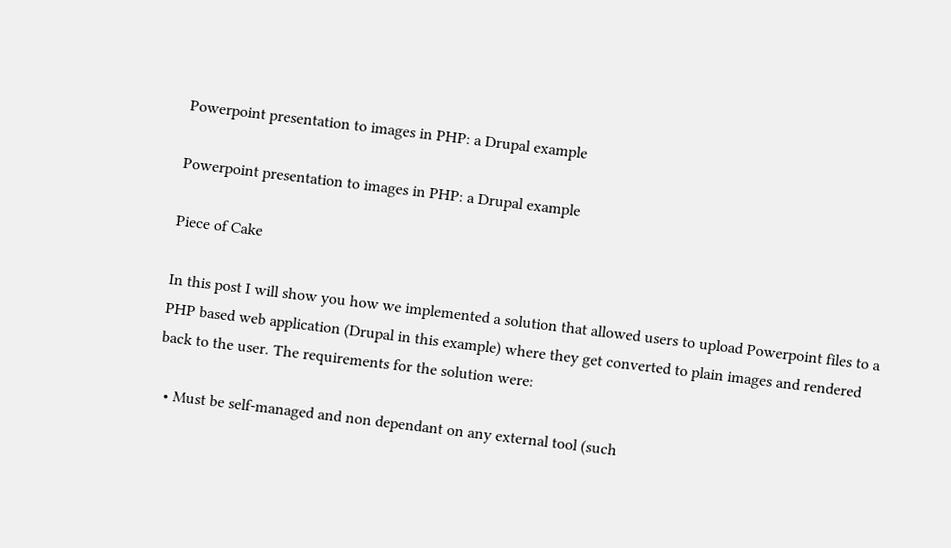Powerpoint presentation to images in PHP: a Drupal example

Powerpoint presentation to images in PHP: a Drupal example

Piece of Cake

In this post I will show you how we implemented a solution that allowed users to upload Powerpoint files to a PHP based web application (Drupal in this example) where they get converted to plain images and rendered back to the user. The requirements for the solution were:

  • Must be self-managed and non dependant on any external tool (such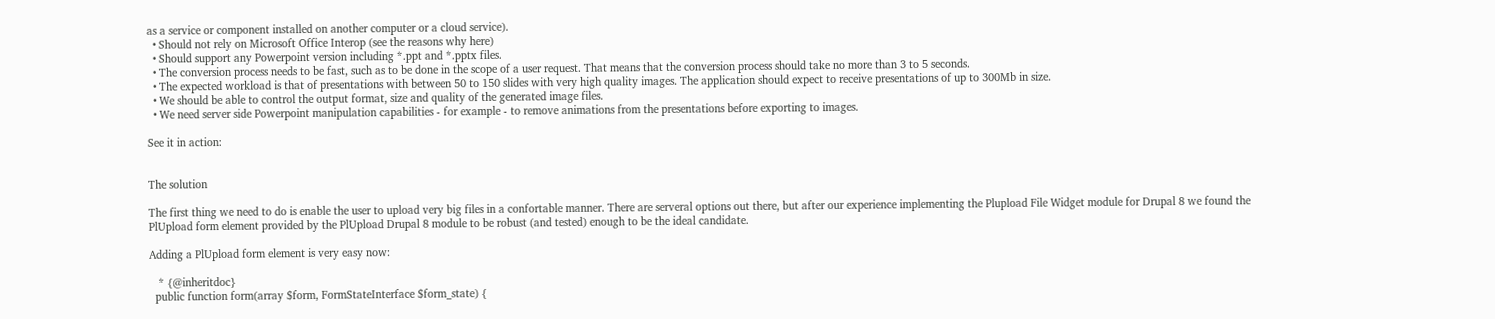as a service or component installed on another computer or a cloud service).
  • Should not rely on Microsoft Office Interop (see the reasons why here)
  • Should support any Powerpoint version including *.ppt and *.pptx files.
  • The conversion process needs to be fast, such as to be done in the scope of a user request. That means that the conversion process should take no more than 3 to 5 seconds.
  • The expected workload is that of presentations with between 50 to 150 slides with very high quality images. The application should expect to receive presentations of up to 300Mb in size.
  • We should be able to control the output format, size and quality of the generated image files.
  • We need server side Powerpoint manipulation capabilities - for example - to remove animations from the presentations before exporting to images.

See it in action:


The solution

The first thing we need to do is enable the user to upload very big files in a confortable manner. There are serveral options out there, but after our experience implementing the Plupload File Widget module for Drupal 8 we found the PlUpload form element provided by the PlUpload Drupal 8 module to be robust (and tested) enough to be the ideal candidate.

Adding a PlUpload form element is very easy now:

   * {@inheritdoc}
  public function form(array $form, FormStateInterface $form_state) {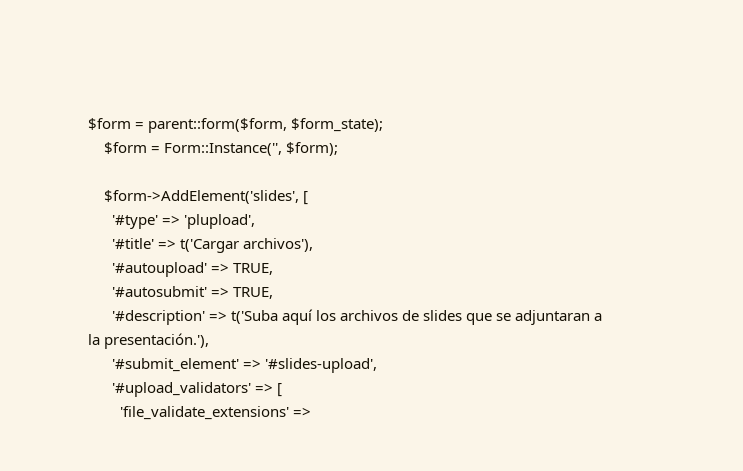$form = parent::form($form, $form_state);
    $form = Form::Instance('', $form);

    $form->AddElement('slides', [
      '#type' => 'plupload',
      '#title' => t('Cargar archivos'),
      '#autoupload' => TRUE,
      '#autosubmit' => TRUE,
      '#description' => t('Suba aquí los archivos de slides que se adjuntaran a la presentación.'),
      '#submit_element' => '#slides-upload',
      '#upload_validators' => [
        'file_validate_extensions' =>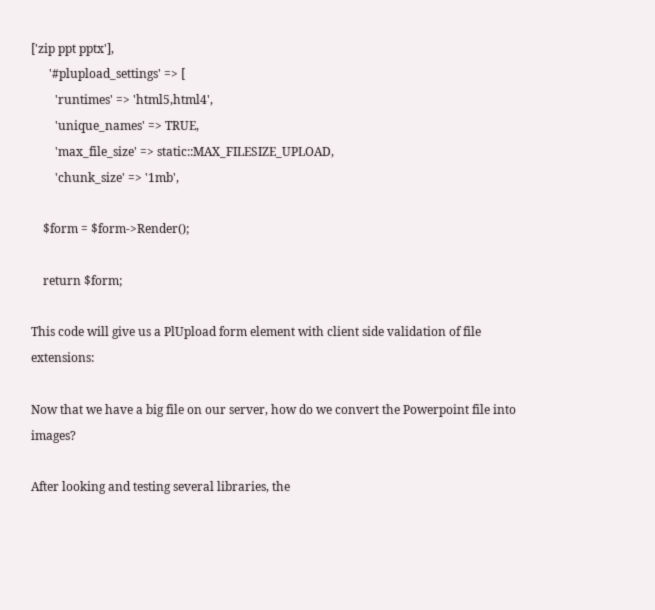['zip ppt pptx'],
      '#plupload_settings' => [
        'runtimes' => 'html5,html4',
        'unique_names' => TRUE,
        'max_file_size' => static::MAX_FILESIZE_UPLOAD,
        'chunk_size' => '1mb',

    $form = $form->Render();

    return $form;

This code will give us a PlUpload form element with client side validation of file extensions:

Now that we have a big file on our server, how do we convert the Powerpoint file into images?

After looking and testing several libraries, the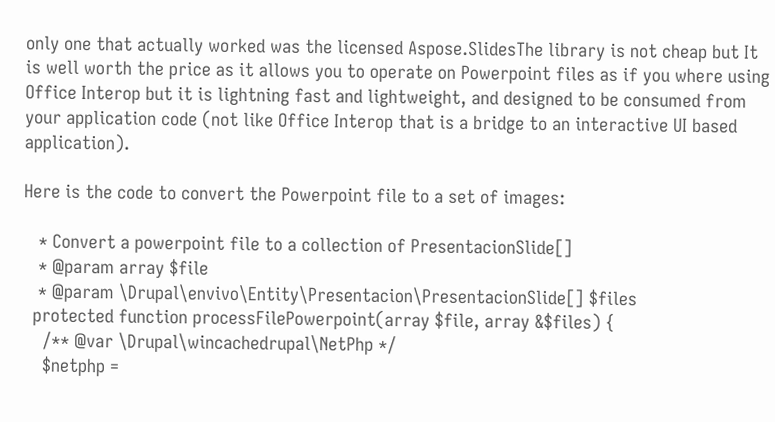only one that actually worked was the licensed Aspose.SlidesThe library is not cheap but It is well worth the price as it allows you to operate on Powerpoint files as if you where using Office Interop but it is lightning fast and lightweight, and designed to be consumed from your application code (not like Office Interop that is a bridge to an interactive UI based application).

Here is the code to convert the Powerpoint file to a set of images:

   * Convert a powerpoint file to a collection of PresentacionSlide[]
   * @param array $file
   * @param \Drupal\envivo\Entity\Presentacion\PresentacionSlide[] $files
  protected function processFilePowerpoint(array $file, array &$files) {
    /** @var \Drupal\wincachedrupal\NetPhp */
    $netphp =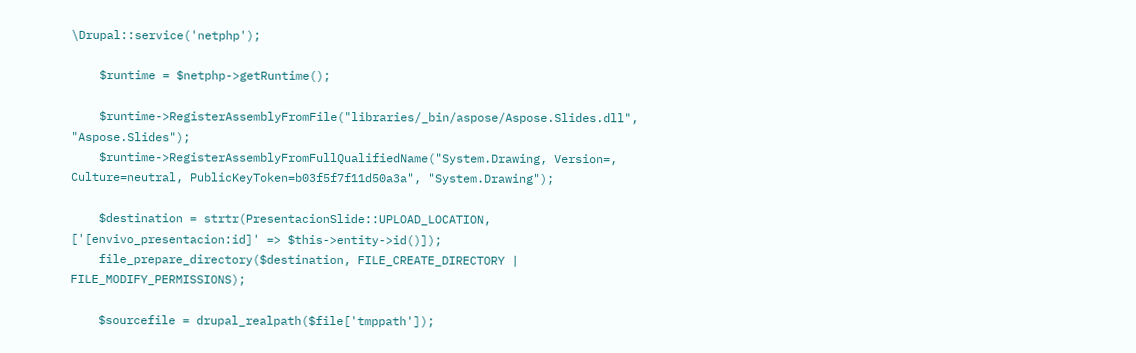\Drupal::service('netphp');

    $runtime = $netphp->getRuntime();

    $runtime->RegisterAssemblyFromFile("libraries/_bin/aspose/Aspose.Slides.dll", "Aspose.Slides");
    $runtime->RegisterAssemblyFromFullQualifiedName("System.Drawing, Version=, Culture=neutral, PublicKeyToken=b03f5f7f11d50a3a", "System.Drawing");

    $destination = strtr(PresentacionSlide::UPLOAD_LOCATION, ['[envivo_presentacion:id]' => $this->entity->id()]);
    file_prepare_directory($destination, FILE_CREATE_DIRECTORY | FILE_MODIFY_PERMISSIONS);

    $sourcefile = drupal_realpath($file['tmppath']);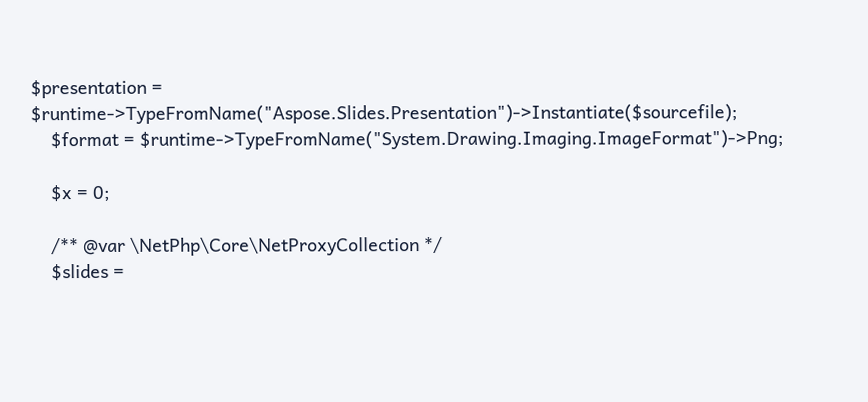$presentation = $runtime->TypeFromName("Aspose.Slides.Presentation")->Instantiate($sourcefile);
    $format = $runtime->TypeFromName("System.Drawing.Imaging.ImageFormat")->Png;

    $x = 0;

    /** @var \NetPhp\Core\NetProxyCollection */
    $slides =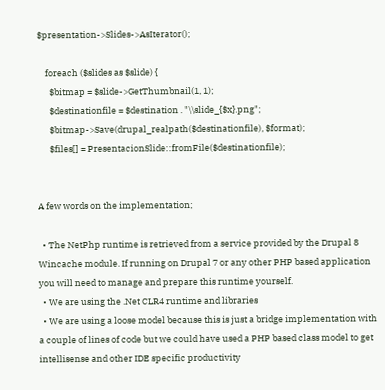$presentation->Slides->AsIterator();

    foreach ($slides as $slide) {
      $bitmap = $slide->GetThumbnail(1, 1);
      $destinationfile = $destination . "\\slide_{$x}.png";
      $bitmap->Save(drupal_realpath($destinationfile), $format);
      $files[] = PresentacionSlide::fromFile($destinationfile);


A few words on the implementation;

  • The NetPhp runtime is retrieved from a service provided by the Drupal 8 Wincache module. If running on Drupal 7 or any other PHP based application you will need to manage and prepare this runtime yourself.
  • We are using the .Net CLR4 runtime and libraries
  • We are using a loose model because this is just a bridge implementation with a couple of lines of code but we could have used a PHP based class model to get intellisense and other IDE specific productivity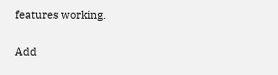features working.

Add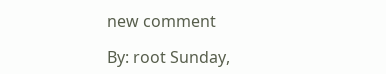new comment

By: root Sunday,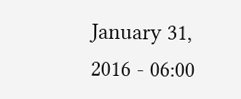January 31, 2016 - 06:00